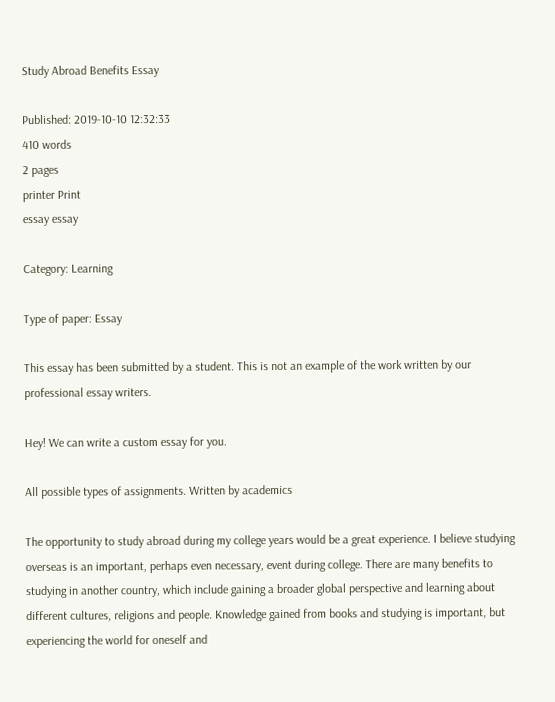Study Abroad Benefits Essay

Published: 2019-10-10 12:32:33
410 words
2 pages
printer Print
essay essay

Category: Learning

Type of paper: Essay

This essay has been submitted by a student. This is not an example of the work written by our professional essay writers.

Hey! We can write a custom essay for you.

All possible types of assignments. Written by academics

The opportunity to study abroad during my college years would be a great experience. I believe studying overseas is an important, perhaps even necessary, event during college. There are many benefits to studying in another country, which include gaining a broader global perspective and learning about different cultures, religions and people. Knowledge gained from books and studying is important, but experiencing the world for oneself and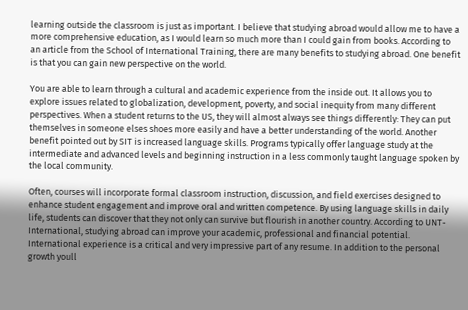learning outside the classroom is just as important. I believe that studying abroad would allow me to have a more comprehensive education, as I would learn so much more than I could gain from books. According to an article from the School of International Training, there are many benefits to studying abroad. One benefit is that you can gain new perspective on the world.

You are able to learn through a cultural and academic experience from the inside out. It allows you to explore issues related to globalization, development, poverty, and social inequity from many different perspectives. When a student returns to the US, they will almost always see things differently: They can put themselves in someone elses shoes more easily and have a better understanding of the world. Another benefit pointed out by SIT is increased language skills. Programs typically offer language study at the intermediate and advanced levels and beginning instruction in a less commonly taught language spoken by the local community.

Often, courses will incorporate formal classroom instruction, discussion, and field exercises designed to enhance student engagement and improve oral and written competence. By using language skills in daily life, students can discover that they not only can survive but flourish in another country. According to UNT-International, studying abroad can improve your academic, professional and financial potential. International experience is a critical and very impressive part of any resume. In addition to the personal growth youll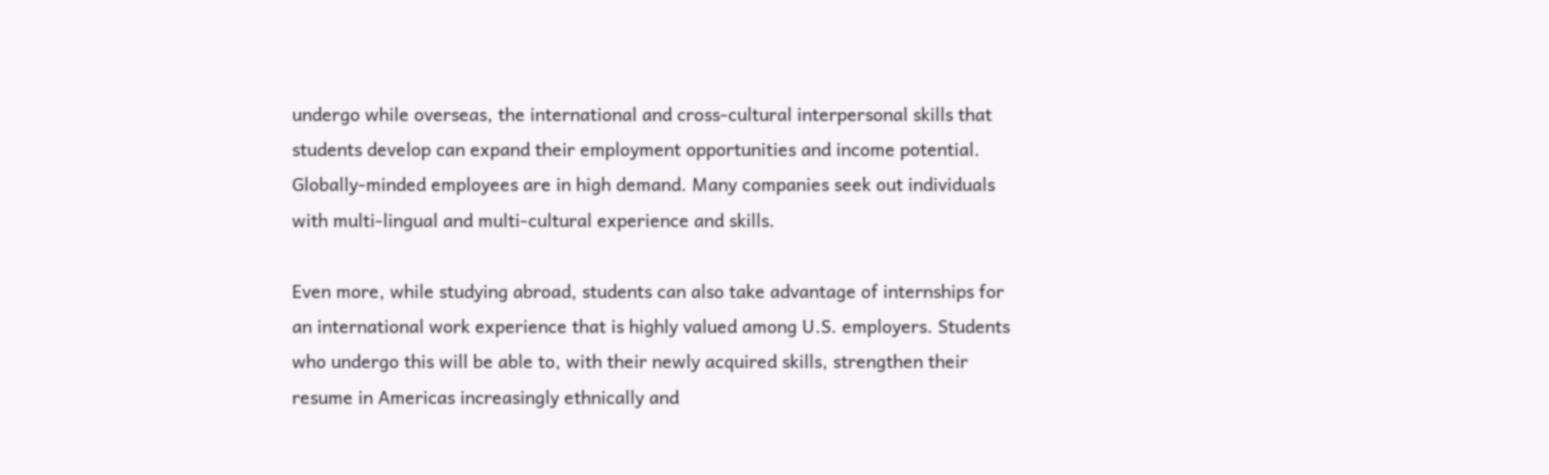undergo while overseas, the international and cross-cultural interpersonal skills that students develop can expand their employment opportunities and income potential. Globally-minded employees are in high demand. Many companies seek out individuals with multi-lingual and multi-cultural experience and skills.

Even more, while studying abroad, students can also take advantage of internships for an international work experience that is highly valued among U.S. employers. Students who undergo this will be able to, with their newly acquired skills, strengthen their resume in Americas increasingly ethnically and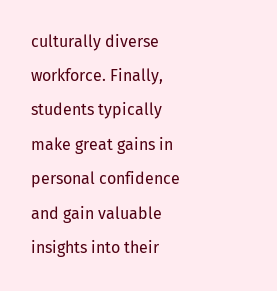culturally diverse workforce. Finally, students typically make great gains in personal confidence and gain valuable insights into their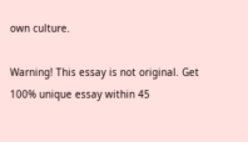own culture.

Warning! This essay is not original. Get 100% unique essay within 45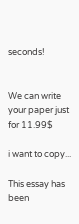seconds!


We can write your paper just for 11.99$

i want to copy...

This essay has been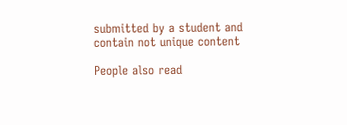submitted by a student and contain not unique content

People also read